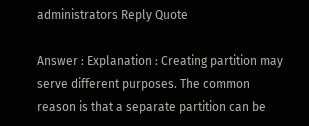administrators Reply Quote

Answer : Explanation : Creating partition may serve different purposes. The common reason is that a separate partition can be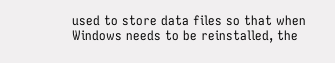used to store data files so that when Windows needs to be reinstalled, the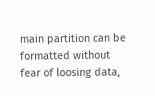main partition can be formatted without fear of loosing data,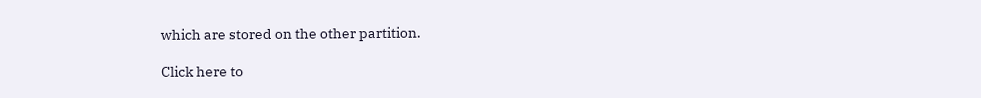which are stored on the other partition.

Click here to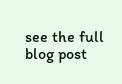see the full blog post